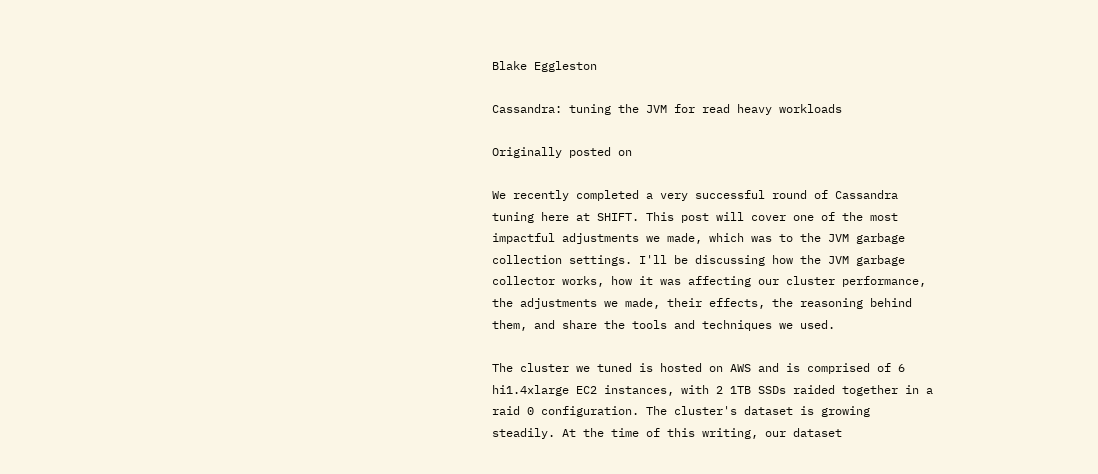Blake Eggleston

Cassandra: tuning the JVM for read heavy workloads

Originally posted on

We recently completed a very successful round of Cassandra tuning here at SHIFT. This post will cover one of the most impactful adjustments we made, which was to the JVM garbage collection settings. I'll be discussing how the JVM garbage collector works, how it was affecting our cluster performance, the adjustments we made, their effects, the reasoning behind them, and share the tools and techniques we used.

The cluster we tuned is hosted on AWS and is comprised of 6 hi1.4xlarge EC2 instances, with 2 1TB SSDs raided together in a raid 0 configuration. The cluster's dataset is growing steadily. At the time of this writing, our dataset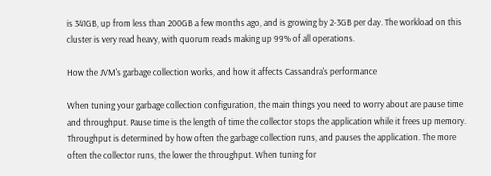is 341GB, up from less than 200GB a few months ago, and is growing by 2-3GB per day. The workload on this cluster is very read heavy, with quorum reads making up 99% of all operations.

How the JVM's garbage collection works, and how it affects Cassandra's performance

When tuning your garbage collection configuration, the main things you need to worry about are pause time and throughput. Pause time is the length of time the collector stops the application while it frees up memory. Throughput is determined by how often the garbage collection runs, and pauses the application. The more often the collector runs, the lower the throughput. When tuning for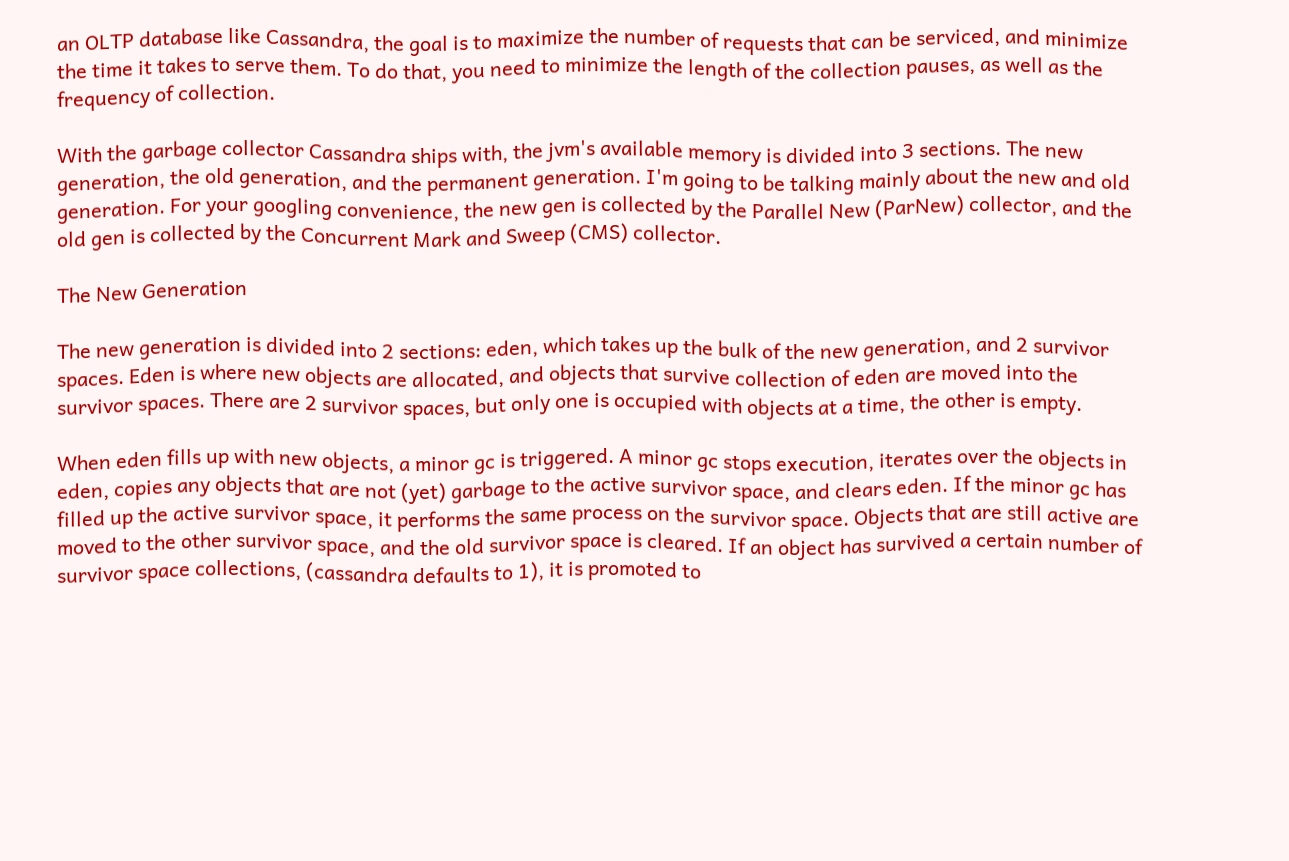an OLTP database like Cassandra, the goal is to maximize the number of requests that can be serviced, and minimize the time it takes to serve them. To do that, you need to minimize the length of the collection pauses, as well as the frequency of collection.

With the garbage collector Cassandra ships with, the jvm's available memory is divided into 3 sections. The new generation, the old generation, and the permanent generation. I'm going to be talking mainly about the new and old generation. For your googling convenience, the new gen is collected by the Parallel New (ParNew) collector, and the old gen is collected by the Concurrent Mark and Sweep (CMS) collector.

The New Generation

The new generation is divided into 2 sections: eden, which takes up the bulk of the new generation, and 2 survivor spaces. Eden is where new objects are allocated, and objects that survive collection of eden are moved into the survivor spaces. There are 2 survivor spaces, but only one is occupied with objects at a time, the other is empty.

When eden fills up with new objects, a minor gc is triggered. A minor gc stops execution, iterates over the objects in eden, copies any objects that are not (yet) garbage to the active survivor space, and clears eden. If the minor gc has filled up the active survivor space, it performs the same process on the survivor space. Objects that are still active are moved to the other survivor space, and the old survivor space is cleared. If an object has survived a certain number of survivor space collections, (cassandra defaults to 1), it is promoted to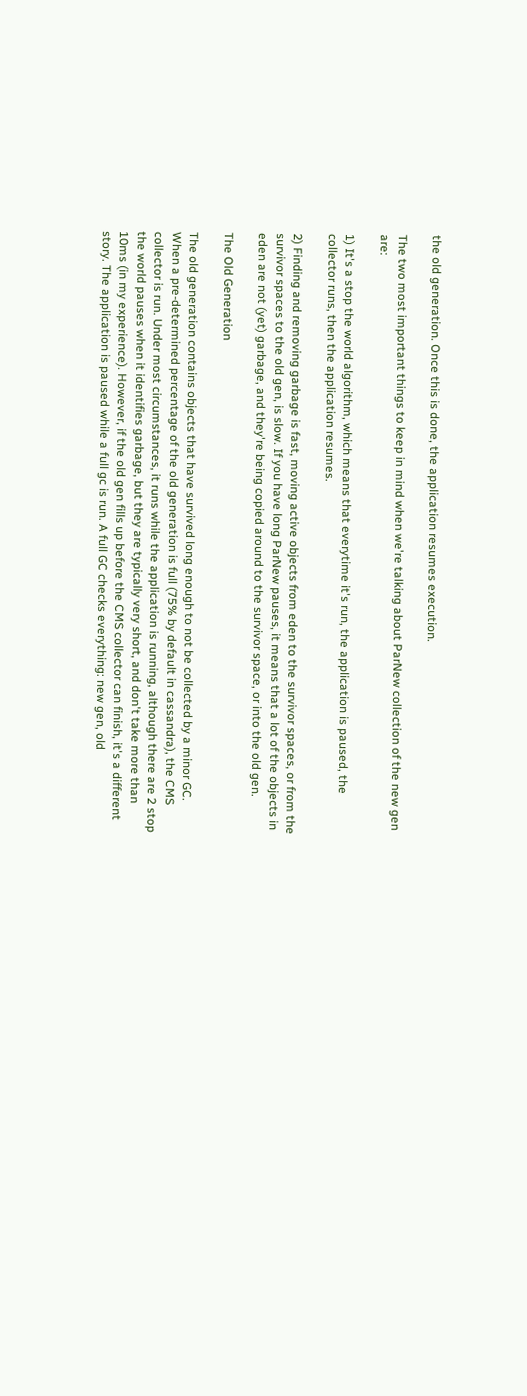the old generation. Once this is done, the application resumes execution.

The two most important things to keep in mind when we're talking about ParNew collection of the new gen are:

1) It's a stop the world algorithm, which means that everytime it's run, the application is paused, the collector runs, then the application resumes.

2) Finding and removing garbage is fast, moving active objects from eden to the survivor spaces, or from the survivor spaces to the old gen, is slow. If you have long ParNew pauses, it means that a lot of the objects in eden are not (yet) garbage, and they're being copied around to the survivor space, or into the old gen.

The Old Generation

The old generation contains objects that have survived long enough to not be collected by a minor GC. When a pre-determined percentage of the old generation is full (75% by default in cassandra), the CMS collector is run. Under most circumstances, it runs while the application is running, although there are 2 stop the world pauses when it identifies garbage, but they are typically very short, and don't take more than 10ms (in my experience). However, if the old gen fills up before the CMS collector can finish, it's a different story. The application is paused while a full gc is run. A full GC checks everything: new gen, old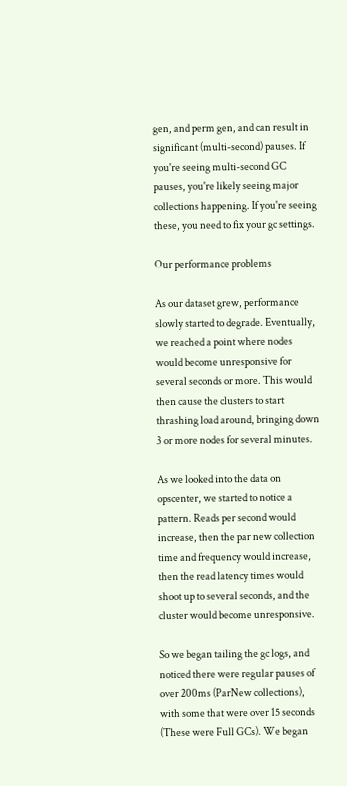gen, and perm gen, and can result in significant (multi-second) pauses. If you're seeing multi-second GC pauses, you're likely seeing major collections happening. If you're seeing these, you need to fix your gc settings.

Our performance problems

As our dataset grew, performance slowly started to degrade. Eventually, we reached a point where nodes would become unresponsive for several seconds or more. This would then cause the clusters to start thrashing load around, bringing down 3 or more nodes for several minutes.

As we looked into the data on opscenter, we started to notice a pattern. Reads per second would increase, then the par new collection time and frequency would increase, then the read latency times would shoot up to several seconds, and the cluster would become unresponsive.

So we began tailing the gc logs, and noticed there were regular pauses of over 200ms (ParNew collections), with some that were over 15 seconds (These were Full GCs). We began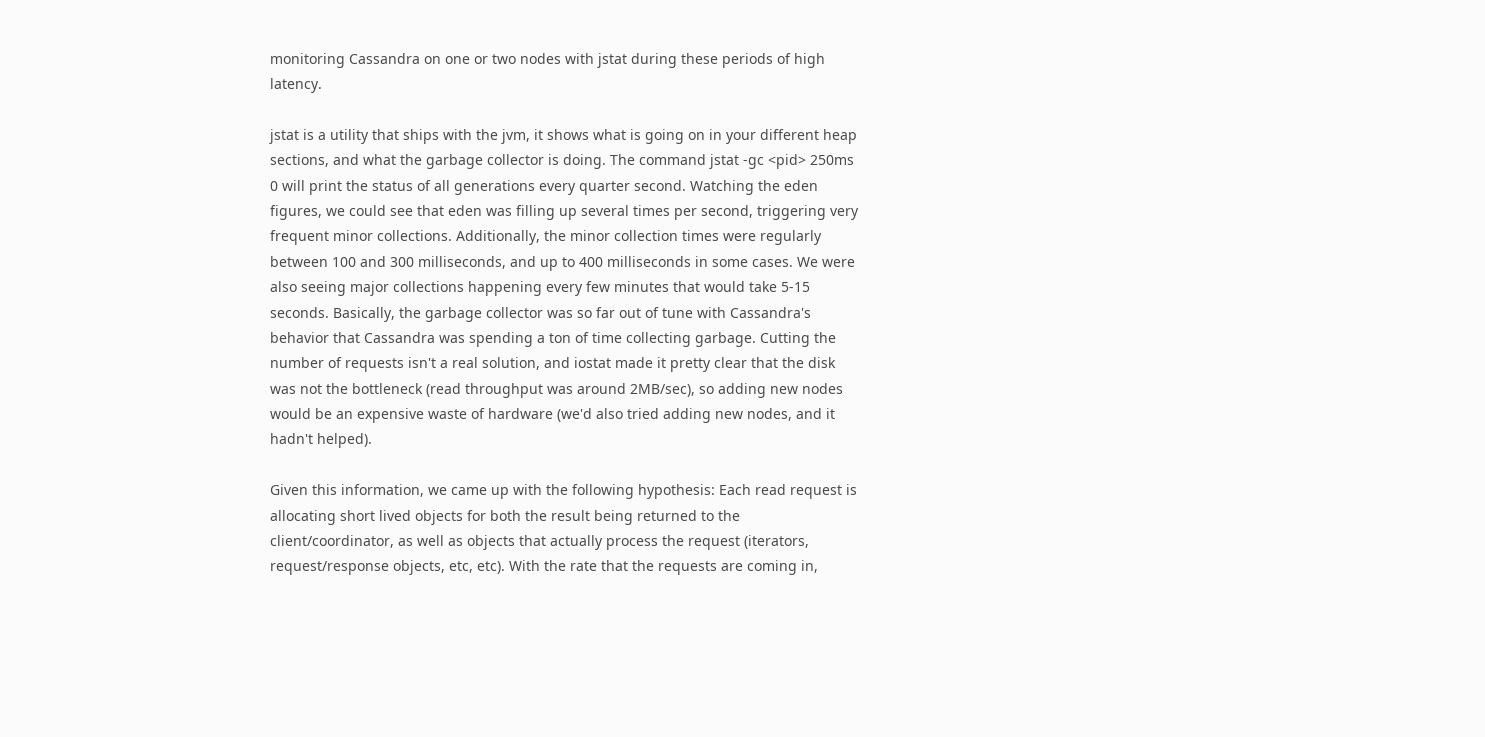monitoring Cassandra on one or two nodes with jstat during these periods of high latency.

jstat is a utility that ships with the jvm, it shows what is going on in your different heap sections, and what the garbage collector is doing. The command jstat -gc <pid> 250ms 0 will print the status of all generations every quarter second. Watching the eden figures, we could see that eden was filling up several times per second, triggering very frequent minor collections. Additionally, the minor collection times were regularly between 100 and 300 milliseconds, and up to 400 milliseconds in some cases. We were also seeing major collections happening every few minutes that would take 5-15 seconds. Basically, the garbage collector was so far out of tune with Cassandra's behavior that Cassandra was spending a ton of time collecting garbage. Cutting the number of requests isn't a real solution, and iostat made it pretty clear that the disk was not the bottleneck (read throughput was around 2MB/sec), so adding new nodes would be an expensive waste of hardware (we'd also tried adding new nodes, and it hadn't helped).

Given this information, we came up with the following hypothesis: Each read request is allocating short lived objects for both the result being returned to the client/coordinator, as well as objects that actually process the request (iterators, request/response objects, etc, etc). With the rate that the requests are coming in,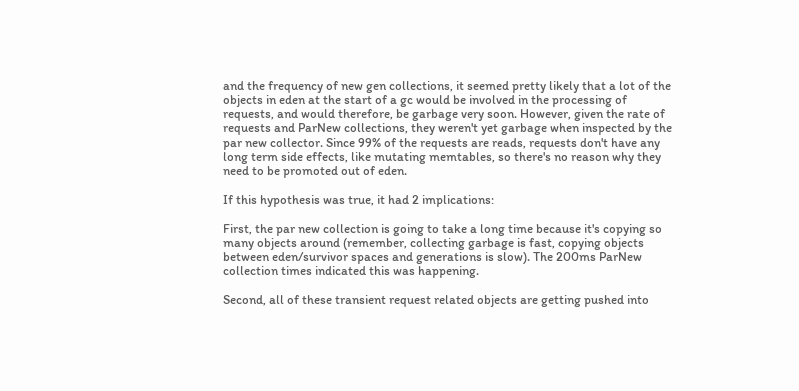and the frequency of new gen collections, it seemed pretty likely that a lot of the objects in eden at the start of a gc would be involved in the processing of requests, and would therefore, be garbage very soon. However, given the rate of requests and ParNew collections, they weren't yet garbage when inspected by the par new collector. Since 99% of the requests are reads, requests don't have any long term side effects, like mutating memtables, so there's no reason why they need to be promoted out of eden.

If this hypothesis was true, it had 2 implications:

First, the par new collection is going to take a long time because it's copying so many objects around (remember, collecting garbage is fast, copying objects between eden/survivor spaces and generations is slow). The 200ms ParNew collection times indicated this was happening.

Second, all of these transient request related objects are getting pushed into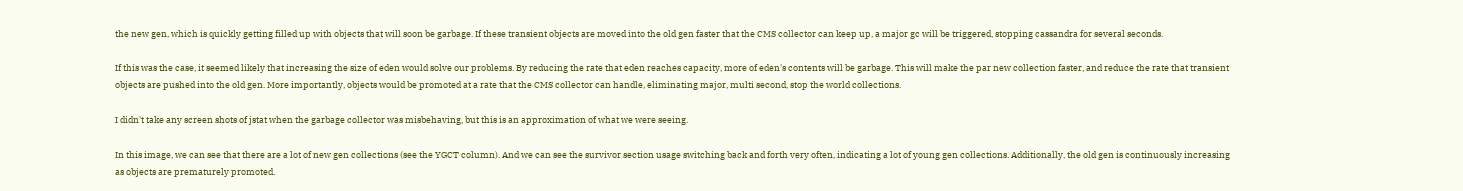the new gen, which is quickly getting filled up with objects that will soon be garbage. If these transient objects are moved into the old gen faster that the CMS collector can keep up, a major gc will be triggered, stopping cassandra for several seconds.

If this was the case, it seemed likely that increasing the size of eden would solve our problems. By reducing the rate that eden reaches capacity, more of eden's contents will be garbage. This will make the par new collection faster, and reduce the rate that transient objects are pushed into the old gen. More importantly, objects would be promoted at a rate that the CMS collector can handle, eliminating major, multi second, stop the world collections.

I didn't take any screen shots of jstat when the garbage collector was misbehaving, but this is an approximation of what we were seeing.

In this image, we can see that there are a lot of new gen collections (see the YGCT column). And we can see the survivor section usage switching back and forth very often, indicating a lot of young gen collections. Additionally, the old gen is continuously increasing as objects are prematurely promoted.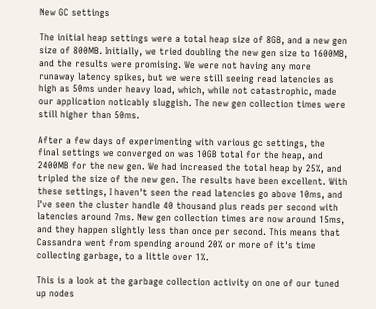New GC settings

The initial heap settings were a total heap size of 8GB, and a new gen size of 800MB. Initially, we tried doubling the new gen size to 1600MB, and the results were promising. We were not having any more runaway latency spikes, but we were still seeing read latencies as high as 50ms under heavy load, which, while not catastrophic, made our application noticably sluggish. The new gen collection times were still higher than 50ms.

After a few days of experimenting with various gc settings, the final settings we converged on was 10GB total for the heap, and 2400MB for the new gen. We had increased the total heap by 25%, and tripled the size of the new gen. The results have been excellent. With these settings, I haven't seen the read latencies go above 10ms, and I've seen the cluster handle 40 thousand plus reads per second with latencies around 7ms. New gen collection times are now around 15ms, and they happen slightly less than once per second. This means that Cassandra went from spending around 20% or more of it's time collecting garbage, to a little over 1%.

This is a look at the garbage collection activity on one of our tuned up nodes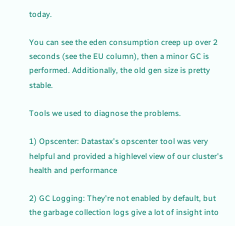today.

You can see the eden consumption creep up over 2 seconds (see the EU column), then a minor GC is performed. Additionally, the old gen size is pretty stable.

Tools we used to diagnose the problems.

1) Opscenter: Datastax's opscenter tool was very helpful and provided a highlevel view of our cluster's health and performance

2) GC Logging: They're not enabled by default, but the garbage collection logs give a lot of insight into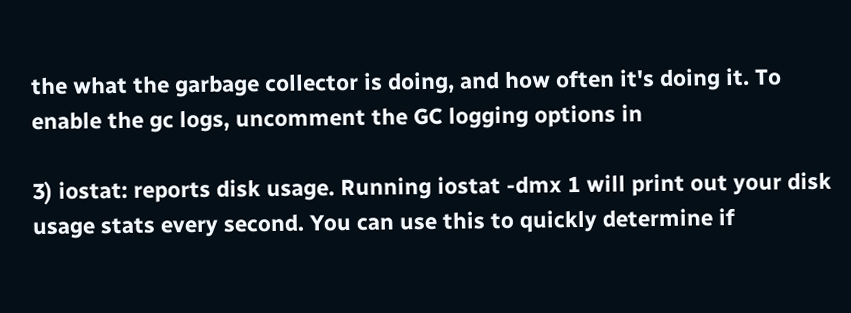the what the garbage collector is doing, and how often it's doing it. To enable the gc logs, uncomment the GC logging options in

3) iostat: reports disk usage. Running iostat -dmx 1 will print out your disk usage stats every second. You can use this to quickly determine if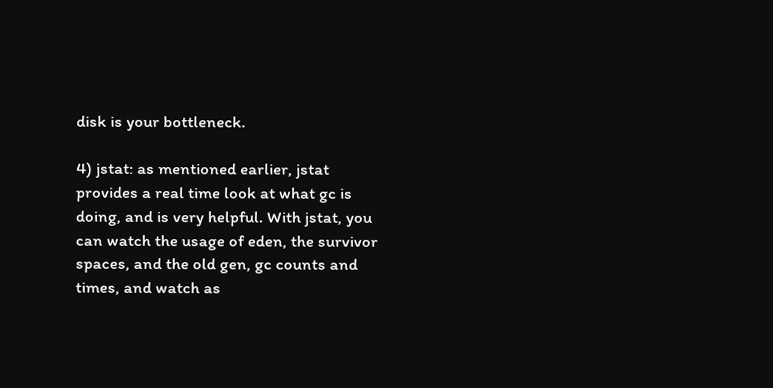disk is your bottleneck.

4) jstat: as mentioned earlier, jstat provides a real time look at what gc is doing, and is very helpful. With jstat, you can watch the usage of eden, the survivor spaces, and the old gen, gc counts and times, and watch as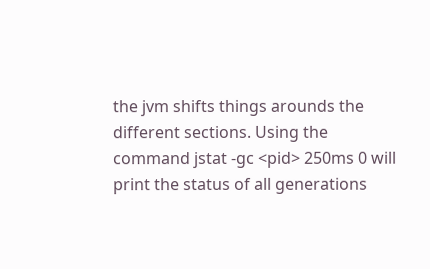the jvm shifts things arounds the different sections. Using the command jstat -gc <pid> 250ms 0 will print the status of all generations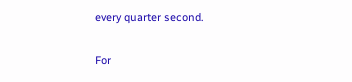every quarter second.

For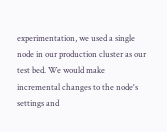experimentation, we used a single node in our production cluster as our test bed. We would make incremental changes to the node's settings and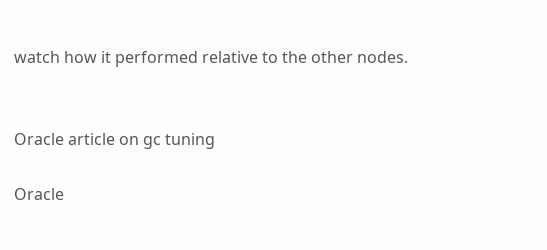watch how it performed relative to the other nodes.


Oracle article on gc tuning

Oracle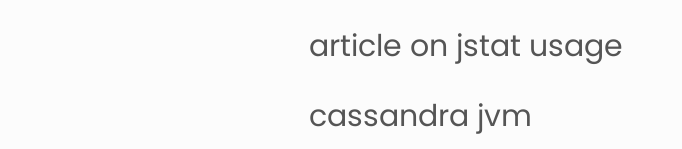article on jstat usage

cassandra jvm